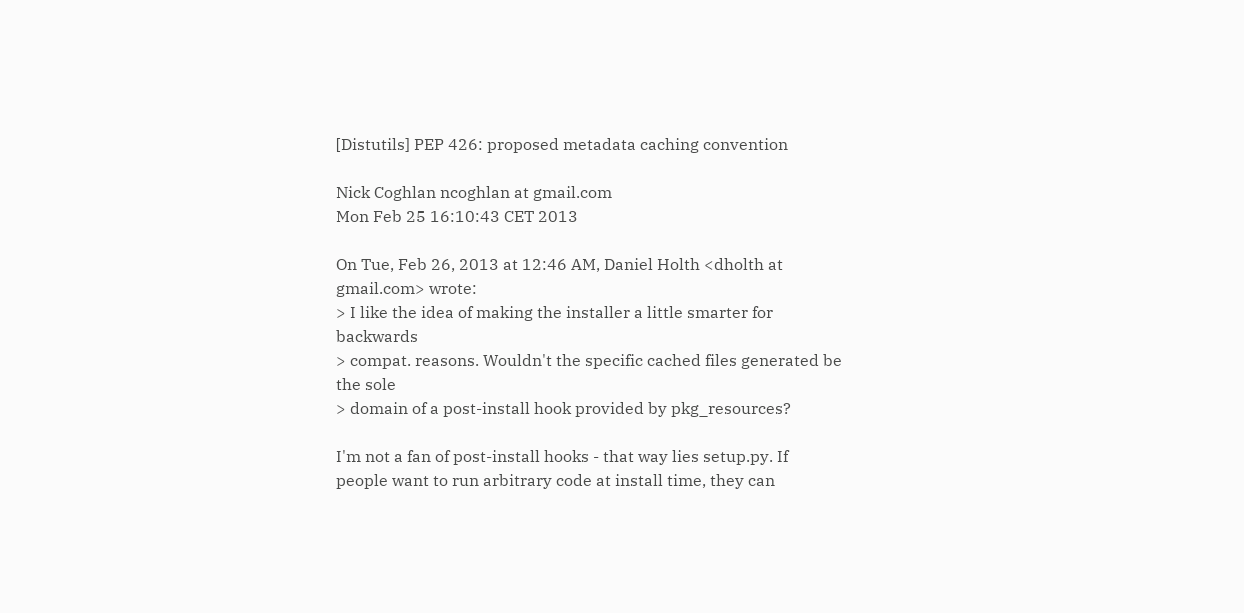[Distutils] PEP 426: proposed metadata caching convention

Nick Coghlan ncoghlan at gmail.com
Mon Feb 25 16:10:43 CET 2013

On Tue, Feb 26, 2013 at 12:46 AM, Daniel Holth <dholth at gmail.com> wrote:
> I like the idea of making the installer a little smarter for backwards
> compat. reasons. Wouldn't the specific cached files generated be the sole
> domain of a post-install hook provided by pkg_resources?

I'm not a fan of post-install hooks - that way lies setup.py. If
people want to run arbitrary code at install time, they can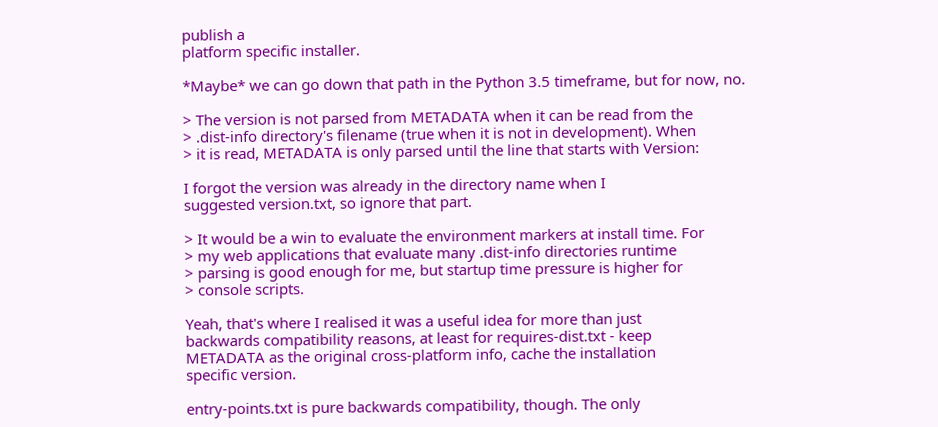publish a
platform specific installer.

*Maybe* we can go down that path in the Python 3.5 timeframe, but for now, no.

> The version is not parsed from METADATA when it can be read from the
> .dist-info directory's filename (true when it is not in development). When
> it is read, METADATA is only parsed until the line that starts with Version:

I forgot the version was already in the directory name when I
suggested version.txt, so ignore that part.

> It would be a win to evaluate the environment markers at install time. For
> my web applications that evaluate many .dist-info directories runtime
> parsing is good enough for me, but startup time pressure is higher for
> console scripts.

Yeah, that's where I realised it was a useful idea for more than just
backwards compatibility reasons, at least for requires-dist.txt - keep
METADATA as the original cross-platform info, cache the installation
specific version.

entry-points.txt is pure backwards compatibility, though. The only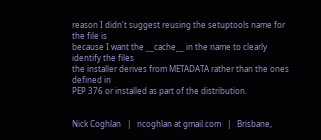reason I didn't suggest reusing the setuptools name for the file is
because I want the __cache__ in the name to clearly identify the files
the installer derives from METADATA rather than the ones defined in
PEP 376 or installed as part of the distribution.


Nick Coghlan   |   ncoghlan at gmail.com   |   Brisbane,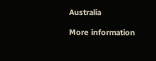Australia

More information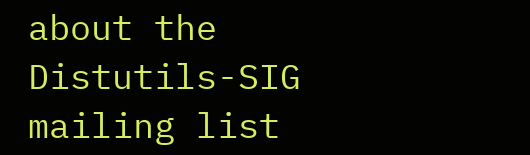about the Distutils-SIG mailing list